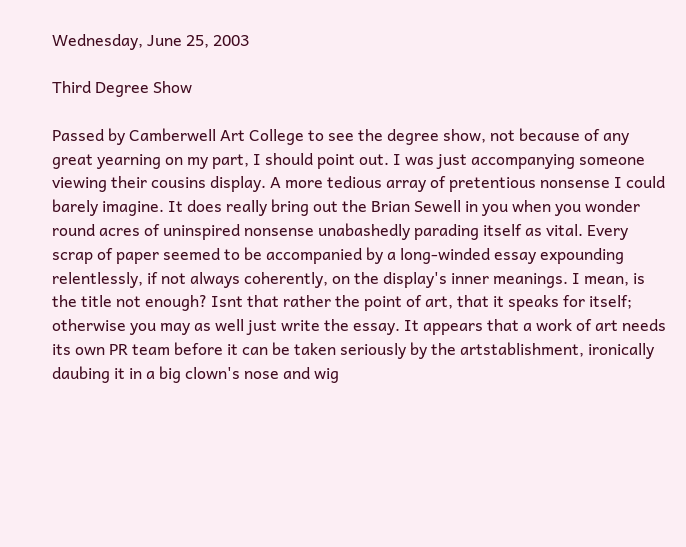Wednesday, June 25, 2003

Third Degree Show

Passed by Camberwell Art College to see the degree show, not because of any great yearning on my part, I should point out. I was just accompanying someone viewing their cousins display. A more tedious array of pretentious nonsense I could barely imagine. It does really bring out the Brian Sewell in you when you wonder round acres of uninspired nonsense unabashedly parading itself as vital. Every scrap of paper seemed to be accompanied by a long-winded essay expounding relentlessly, if not always coherently, on the display's inner meanings. I mean, is the title not enough? Isnt that rather the point of art, that it speaks for itself; otherwise you may as well just write the essay. It appears that a work of art needs its own PR team before it can be taken seriously by the artstablishment, ironically daubing it in a big clown's nose and wig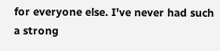for everyone else. I've never had such a strong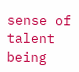sense of talent being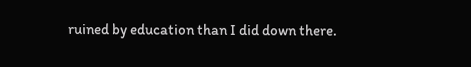ruined by education than I did down there.